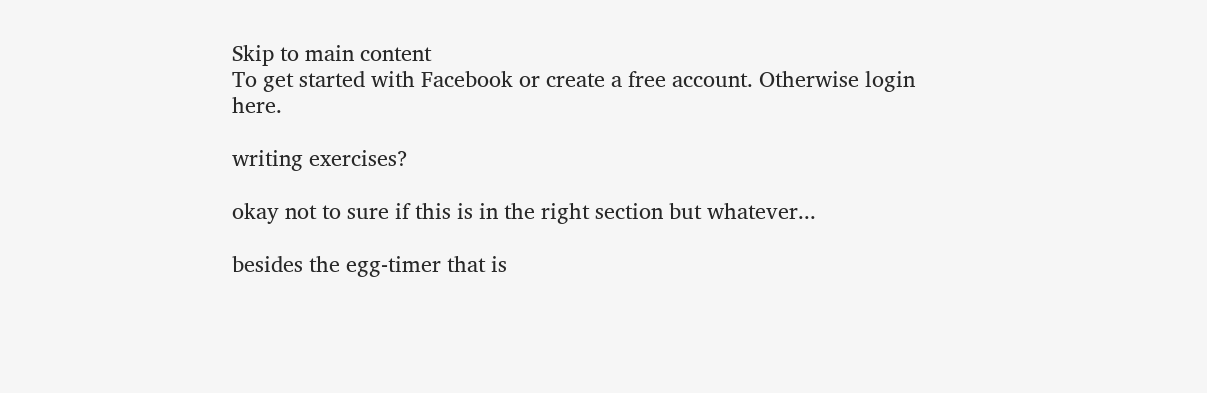Skip to main content
To get started with Facebook or create a free account. Otherwise login here.

writing exercises?

okay not to sure if this is in the right section but whatever...

besides the egg-timer that is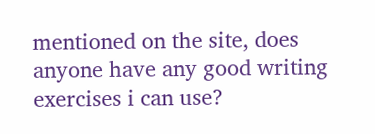mentioned on the site, does anyone have any good writing exercises i can use?